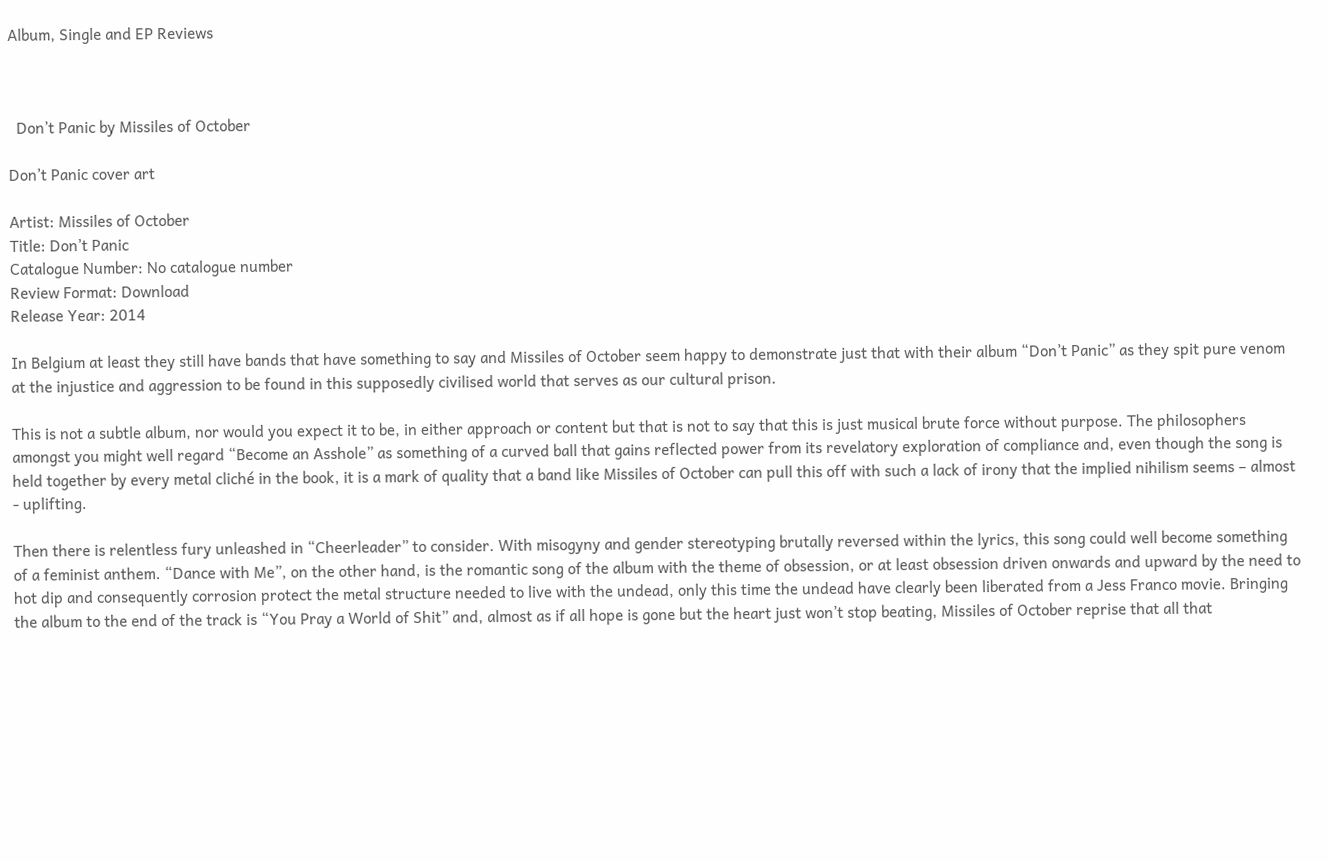Album, Single and EP Reviews



  Don’t Panic by Missiles of October

Don’t Panic cover art

Artist: Missiles of October
Title: Don’t Panic
Catalogue Number: No catalogue number
Review Format: Download
Release Year: 2014

In Belgium at least they still have bands that have something to say and Missiles of October seem happy to demonstrate just that with their album “Don’t Panic” as they spit pure venom at the injustice and aggression to be found in this supposedly civilised world that serves as our cultural prison.

This is not a subtle album, nor would you expect it to be, in either approach or content but that is not to say that this is just musical brute force without purpose. The philosophers amongst you might well regard “Become an Asshole” as something of a curved ball that gains reflected power from its revelatory exploration of compliance and, even though the song is held together by every metal cliché in the book, it is a mark of quality that a band like Missiles of October can pull this off with such a lack of irony that the implied nihilism seems – almost - uplifting.

Then there is relentless fury unleashed in “Cheerleader” to consider. With misogyny and gender stereotyping brutally reversed within the lyrics, this song could well become something of a feminist anthem. “Dance with Me”, on the other hand, is the romantic song of the album with the theme of obsession, or at least obsession driven onwards and upward by the need to hot dip and consequently corrosion protect the metal structure needed to live with the undead, only this time the undead have clearly been liberated from a Jess Franco movie. Bringing the album to the end of the track is “You Pray a World of Shit” and, almost as if all hope is gone but the heart just won’t stop beating, Missiles of October reprise that all that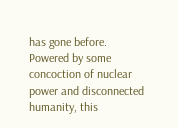has gone before. Powered by some concoction of nuclear power and disconnected humanity, this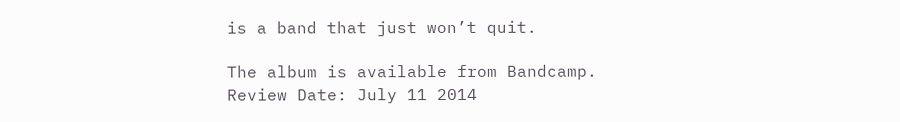is a band that just won’t quit.

The album is available from Bandcamp.
Review Date: July 11 2014